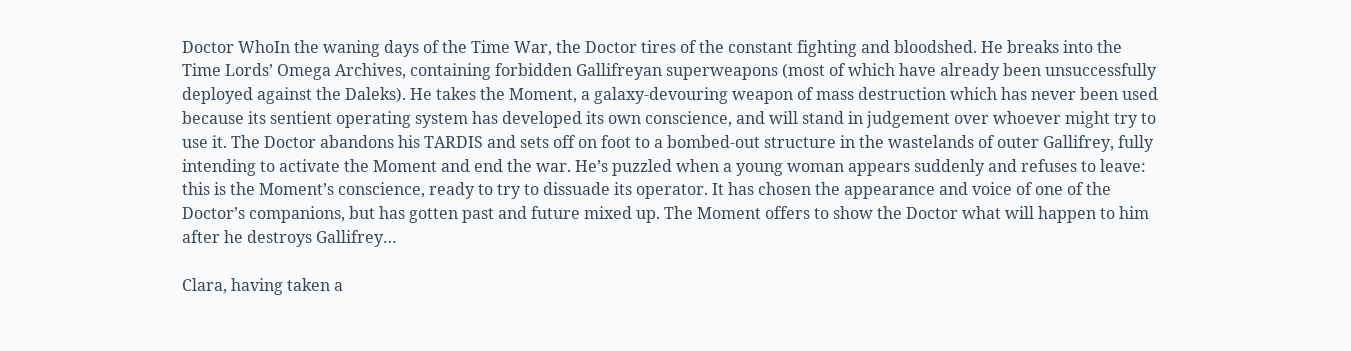Doctor WhoIn the waning days of the Time War, the Doctor tires of the constant fighting and bloodshed. He breaks into the Time Lords’ Omega Archives, containing forbidden Gallifreyan superweapons (most of which have already been unsuccessfully deployed against the Daleks). He takes the Moment, a galaxy-devouring weapon of mass destruction which has never been used because its sentient operating system has developed its own conscience, and will stand in judgement over whoever might try to use it. The Doctor abandons his TARDIS and sets off on foot to a bombed-out structure in the wastelands of outer Gallifrey, fully intending to activate the Moment and end the war. He’s puzzled when a young woman appears suddenly and refuses to leave: this is the Moment’s conscience, ready to try to dissuade its operator. It has chosen the appearance and voice of one of the Doctor’s companions, but has gotten past and future mixed up. The Moment offers to show the Doctor what will happen to him after he destroys Gallifrey…

Clara, having taken a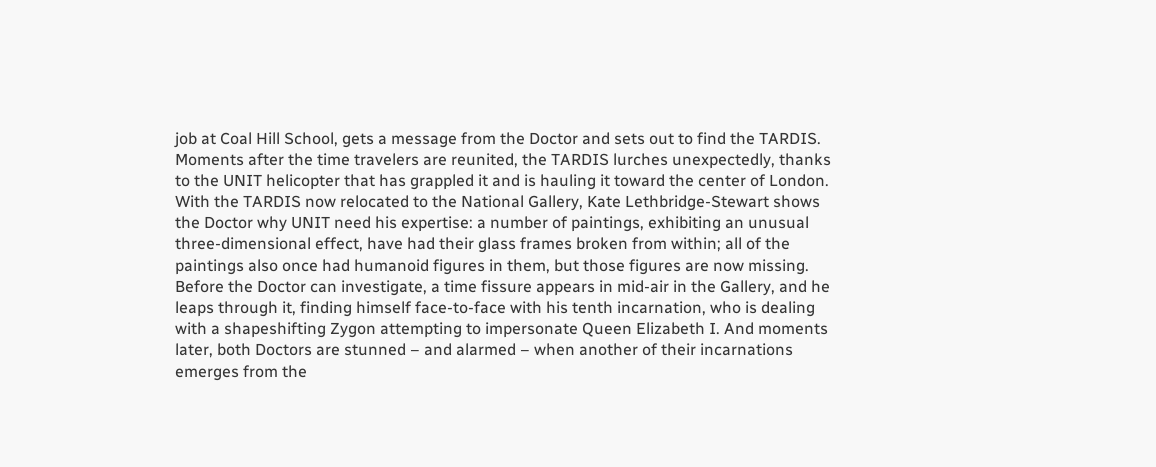job at Coal Hill School, gets a message from the Doctor and sets out to find the TARDIS. Moments after the time travelers are reunited, the TARDIS lurches unexpectedly, thanks to the UNIT helicopter that has grappled it and is hauling it toward the center of London. With the TARDIS now relocated to the National Gallery, Kate Lethbridge-Stewart shows the Doctor why UNIT need his expertise: a number of paintings, exhibiting an unusual three-dimensional effect, have had their glass frames broken from within; all of the paintings also once had humanoid figures in them, but those figures are now missing. Before the Doctor can investigate, a time fissure appears in mid-air in the Gallery, and he leaps through it, finding himself face-to-face with his tenth incarnation, who is dealing with a shapeshifting Zygon attempting to impersonate Queen Elizabeth I. And moments later, both Doctors are stunned – and alarmed – when another of their incarnations emerges from the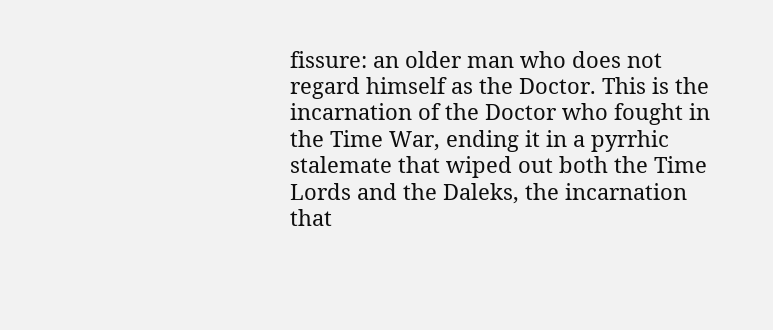fissure: an older man who does not regard himself as the Doctor. This is the incarnation of the Doctor who fought in the Time War, ending it in a pyrrhic stalemate that wiped out both the Time Lords and the Daleks, the incarnation that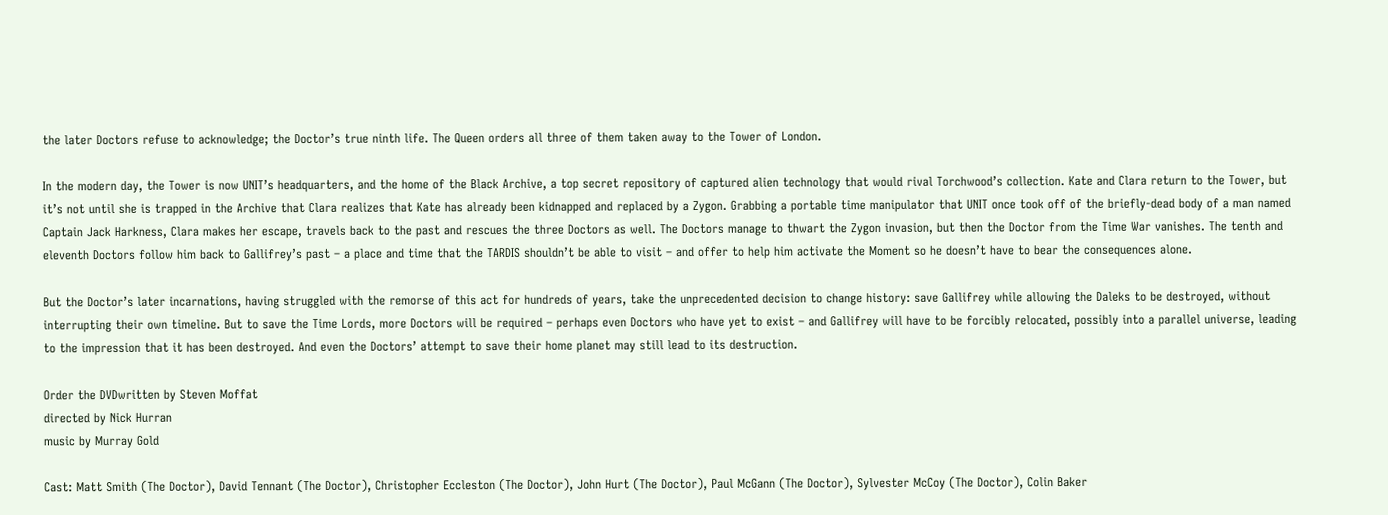the later Doctors refuse to acknowledge; the Doctor’s true ninth life. The Queen orders all three of them taken away to the Tower of London.

In the modern day, the Tower is now UNIT’s headquarters, and the home of the Black Archive, a top secret repository of captured alien technology that would rival Torchwood’s collection. Kate and Clara return to the Tower, but it’s not until she is trapped in the Archive that Clara realizes that Kate has already been kidnapped and replaced by a Zygon. Grabbing a portable time manipulator that UNIT once took off of the briefly-dead body of a man named Captain Jack Harkness, Clara makes her escape, travels back to the past and rescues the three Doctors as well. The Doctors manage to thwart the Zygon invasion, but then the Doctor from the Time War vanishes. The tenth and eleventh Doctors follow him back to Gallifrey’s past – a place and time that the TARDIS shouldn’t be able to visit – and offer to help him activate the Moment so he doesn’t have to bear the consequences alone.

But the Doctor’s later incarnations, having struggled with the remorse of this act for hundreds of years, take the unprecedented decision to change history: save Gallifrey while allowing the Daleks to be destroyed, without interrupting their own timeline. But to save the Time Lords, more Doctors will be required – perhaps even Doctors who have yet to exist – and Gallifrey will have to be forcibly relocated, possibly into a parallel universe, leading to the impression that it has been destroyed. And even the Doctors’ attempt to save their home planet may still lead to its destruction.

Order the DVDwritten by Steven Moffat
directed by Nick Hurran
music by Murray Gold

Cast: Matt Smith (The Doctor), David Tennant (The Doctor), Christopher Eccleston (The Doctor), John Hurt (The Doctor), Paul McGann (The Doctor), Sylvester McCoy (The Doctor), Colin Baker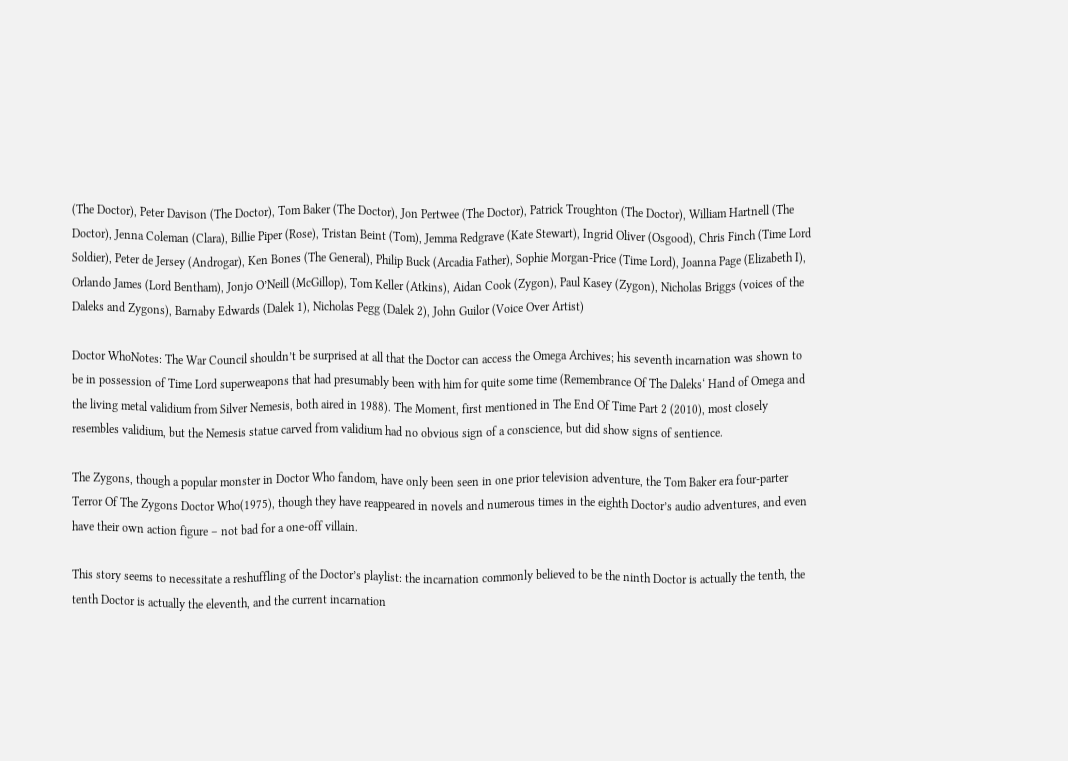(The Doctor), Peter Davison (The Doctor), Tom Baker (The Doctor), Jon Pertwee (The Doctor), Patrick Troughton (The Doctor), William Hartnell (The Doctor), Jenna Coleman (Clara), Billie Piper (Rose), Tristan Beint (Tom), Jemma Redgrave (Kate Stewart), Ingrid Oliver (Osgood), Chris Finch (Time Lord Soldier), Peter de Jersey (Androgar), Ken Bones (The General), Philip Buck (Arcadia Father), Sophie Morgan-Price (Time Lord), Joanna Page (Elizabeth I), Orlando James (Lord Bentham), Jonjo O’Neill (McGillop), Tom Keller (Atkins), Aidan Cook (Zygon), Paul Kasey (Zygon), Nicholas Briggs (voices of the Daleks and Zygons), Barnaby Edwards (Dalek 1), Nicholas Pegg (Dalek 2), John Guilor (Voice Over Artist)

Doctor WhoNotes: The War Council shouldn’t be surprised at all that the Doctor can access the Omega Archives; his seventh incarnation was shown to be in possession of Time Lord superweapons that had presumably been with him for quite some time (Remembrance Of The Daleks‘ Hand of Omega and the living metal validium from Silver Nemesis, both aired in 1988). The Moment, first mentioned in The End Of Time Part 2 (2010), most closely resembles validium, but the Nemesis statue carved from validium had no obvious sign of a conscience, but did show signs of sentience.

The Zygons, though a popular monster in Doctor Who fandom, have only been seen in one prior television adventure, the Tom Baker era four-parter Terror Of The Zygons Doctor Who(1975), though they have reappeared in novels and numerous times in the eighth Doctor’s audio adventures, and even have their own action figure – not bad for a one-off villain.

This story seems to necessitate a reshuffling of the Doctor’s playlist: the incarnation commonly believed to be the ninth Doctor is actually the tenth, the tenth Doctor is actually the eleventh, and the current incarnation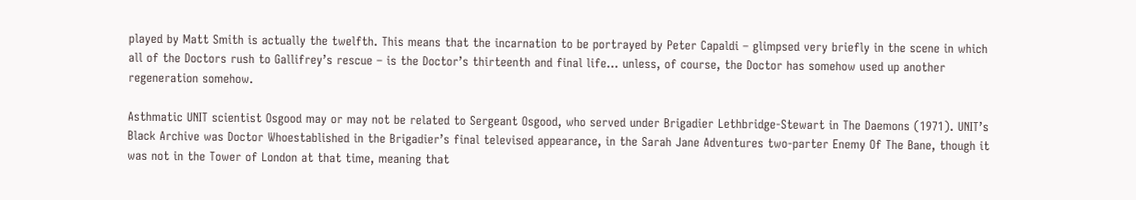played by Matt Smith is actually the twelfth. This means that the incarnation to be portrayed by Peter Capaldi – glimpsed very briefly in the scene in which all of the Doctors rush to Gallifrey’s rescue – is the Doctor’s thirteenth and final life… unless, of course, the Doctor has somehow used up another regeneration somehow.

Asthmatic UNIT scientist Osgood may or may not be related to Sergeant Osgood, who served under Brigadier Lethbridge-Stewart in The Daemons (1971). UNIT’s Black Archive was Doctor Whoestablished in the Brigadier’s final televised appearance, in the Sarah Jane Adventures two-parter Enemy Of The Bane, though it was not in the Tower of London at that time, meaning that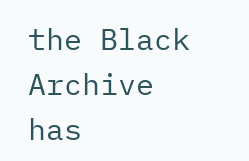the Black Archive has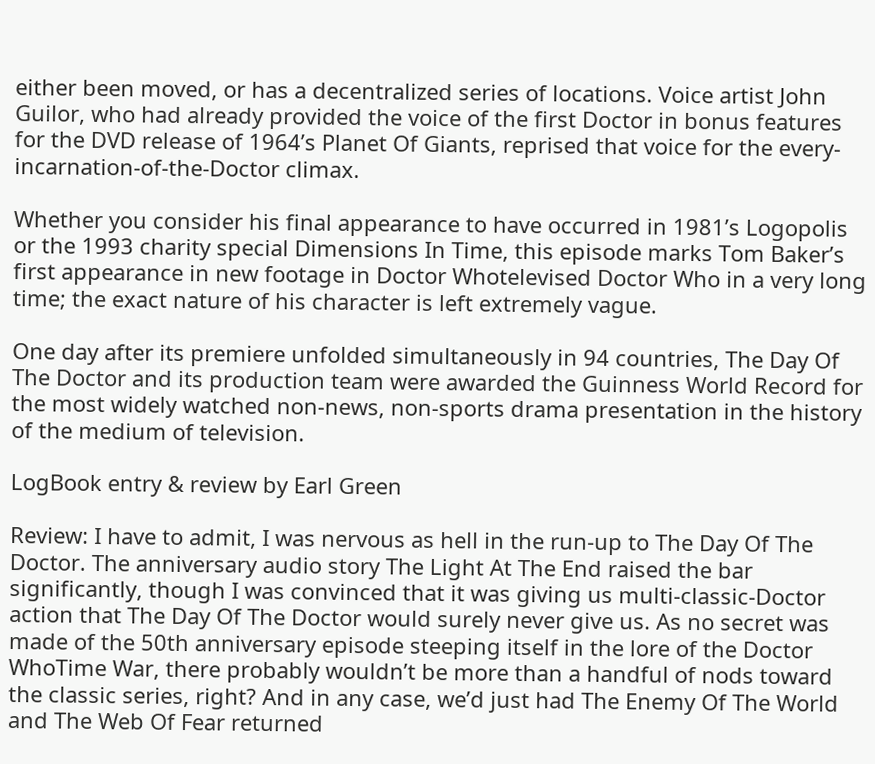either been moved, or has a decentralized series of locations. Voice artist John Guilor, who had already provided the voice of the first Doctor in bonus features for the DVD release of 1964’s Planet Of Giants, reprised that voice for the every-incarnation-of-the-Doctor climax.

Whether you consider his final appearance to have occurred in 1981’s Logopolis or the 1993 charity special Dimensions In Time, this episode marks Tom Baker’s first appearance in new footage in Doctor Whotelevised Doctor Who in a very long time; the exact nature of his character is left extremely vague.

One day after its premiere unfolded simultaneously in 94 countries, The Day Of The Doctor and its production team were awarded the Guinness World Record for the most widely watched non-news, non-sports drama presentation in the history of the medium of television.

LogBook entry & review by Earl Green

Review: I have to admit, I was nervous as hell in the run-up to The Day Of The Doctor. The anniversary audio story The Light At The End raised the bar significantly, though I was convinced that it was giving us multi-classic-Doctor action that The Day Of The Doctor would surely never give us. As no secret was made of the 50th anniversary episode steeping itself in the lore of the Doctor WhoTime War, there probably wouldn’t be more than a handful of nods toward the classic series, right? And in any case, we’d just had The Enemy Of The World and The Web Of Fear returned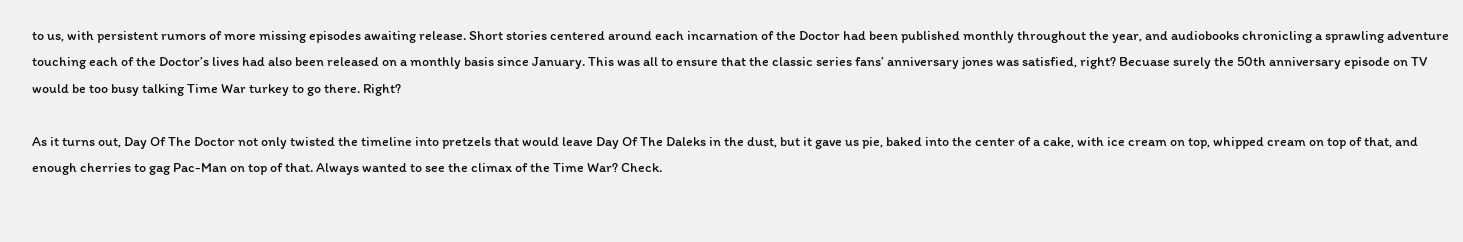to us, with persistent rumors of more missing episodes awaiting release. Short stories centered around each incarnation of the Doctor had been published monthly throughout the year, and audiobooks chronicling a sprawling adventure touching each of the Doctor’s lives had also been released on a monthly basis since January. This was all to ensure that the classic series fans’ anniversary jones was satisfied, right? Becuase surely the 50th anniversary episode on TV would be too busy talking Time War turkey to go there. Right?

As it turns out, Day Of The Doctor not only twisted the timeline into pretzels that would leave Day Of The Daleks in the dust, but it gave us pie, baked into the center of a cake, with ice cream on top, whipped cream on top of that, and enough cherries to gag Pac-Man on top of that. Always wanted to see the climax of the Time War? Check.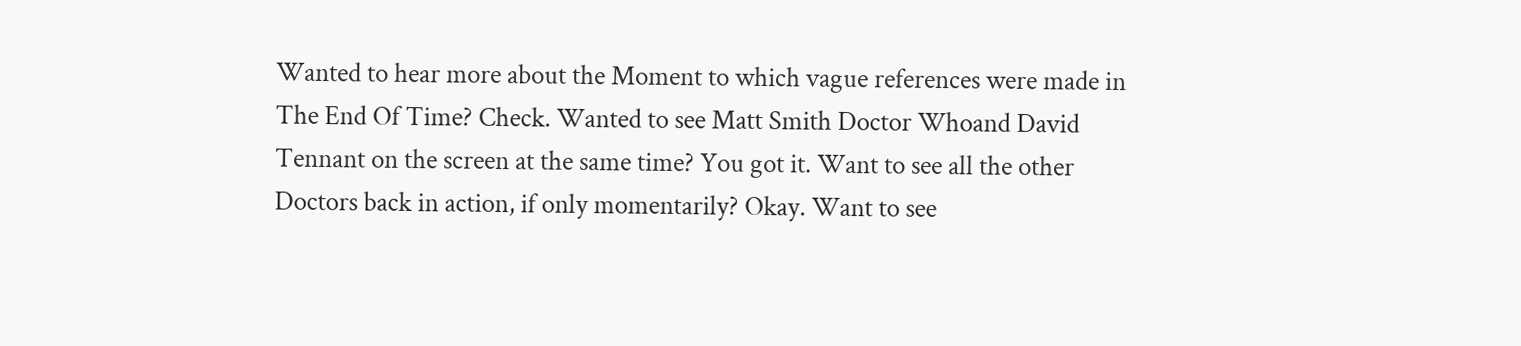Wanted to hear more about the Moment to which vague references were made in The End Of Time? Check. Wanted to see Matt Smith Doctor Whoand David Tennant on the screen at the same time? You got it. Want to see all the other Doctors back in action, if only momentarily? Okay. Want to see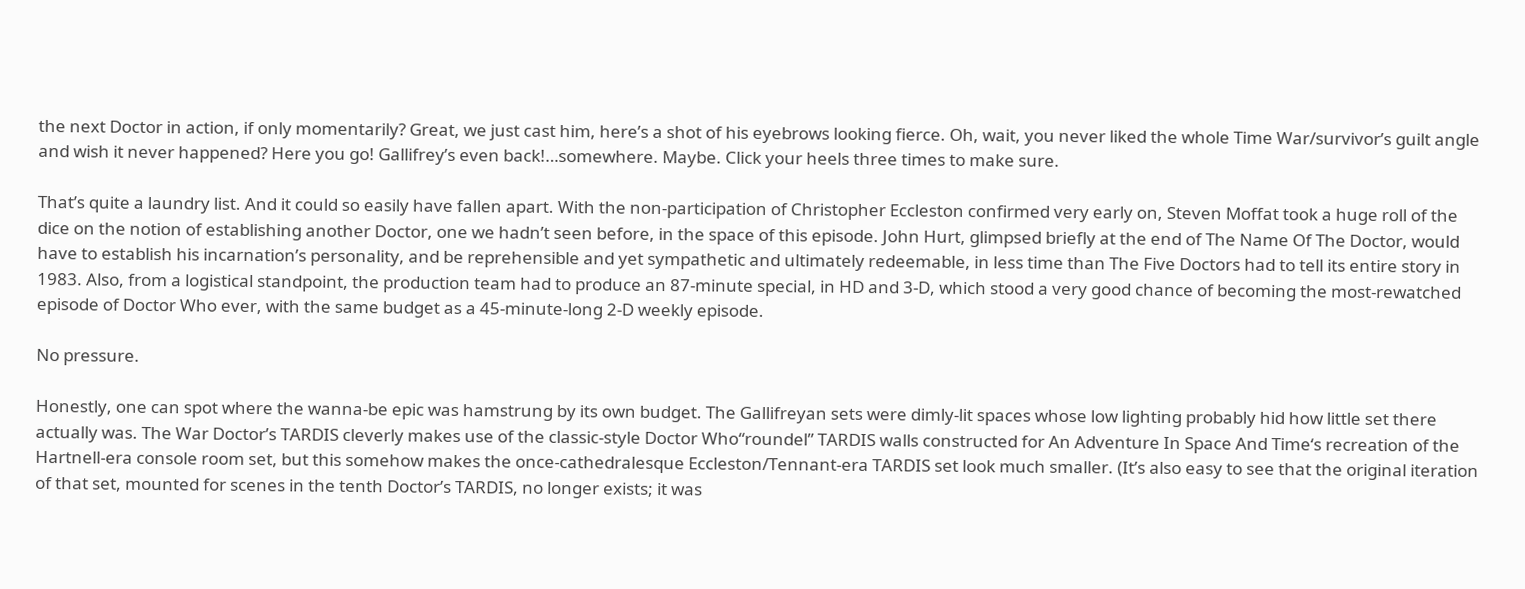the next Doctor in action, if only momentarily? Great, we just cast him, here’s a shot of his eyebrows looking fierce. Oh, wait, you never liked the whole Time War/survivor’s guilt angle and wish it never happened? Here you go! Gallifrey’s even back!…somewhere. Maybe. Click your heels three times to make sure.

That’s quite a laundry list. And it could so easily have fallen apart. With the non-participation of Christopher Eccleston confirmed very early on, Steven Moffat took a huge roll of the dice on the notion of establishing another Doctor, one we hadn’t seen before, in the space of this episode. John Hurt, glimpsed briefly at the end of The Name Of The Doctor, would have to establish his incarnation’s personality, and be reprehensible and yet sympathetic and ultimately redeemable, in less time than The Five Doctors had to tell its entire story in 1983. Also, from a logistical standpoint, the production team had to produce an 87-minute special, in HD and 3-D, which stood a very good chance of becoming the most-rewatched episode of Doctor Who ever, with the same budget as a 45-minute-long 2-D weekly episode.

No pressure.

Honestly, one can spot where the wanna-be epic was hamstrung by its own budget. The Gallifreyan sets were dimly-lit spaces whose low lighting probably hid how little set there actually was. The War Doctor’s TARDIS cleverly makes use of the classic-style Doctor Who“roundel” TARDIS walls constructed for An Adventure In Space And Time‘s recreation of the Hartnell-era console room set, but this somehow makes the once-cathedralesque Eccleston/Tennant-era TARDIS set look much smaller. (It’s also easy to see that the original iteration of that set, mounted for scenes in the tenth Doctor’s TARDIS, no longer exists; it was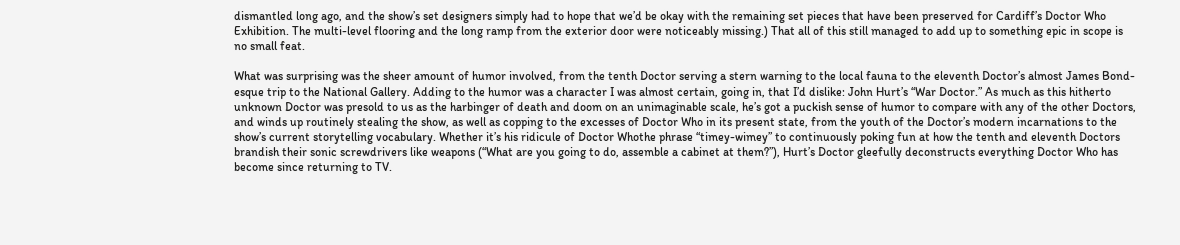dismantled long ago, and the show’s set designers simply had to hope that we’d be okay with the remaining set pieces that have been preserved for Cardiff’s Doctor Who Exhibition. The multi-level flooring and the long ramp from the exterior door were noticeably missing.) That all of this still managed to add up to something epic in scope is no small feat.

What was surprising was the sheer amount of humor involved, from the tenth Doctor serving a stern warning to the local fauna to the eleventh Doctor’s almost James Bond-esque trip to the National Gallery. Adding to the humor was a character I was almost certain, going in, that I’d dislike: John Hurt’s “War Doctor.” As much as this hitherto unknown Doctor was presold to us as the harbinger of death and doom on an unimaginable scale, he’s got a puckish sense of humor to compare with any of the other Doctors, and winds up routinely stealing the show, as well as copping to the excesses of Doctor Who in its present state, from the youth of the Doctor’s modern incarnations to the show’s current storytelling vocabulary. Whether it’s his ridicule of Doctor Whothe phrase “timey-wimey” to continuously poking fun at how the tenth and eleventh Doctors brandish their sonic screwdrivers like weapons (“What are you going to do, assemble a cabinet at them?”), Hurt’s Doctor gleefully deconstructs everything Doctor Who has become since returning to TV.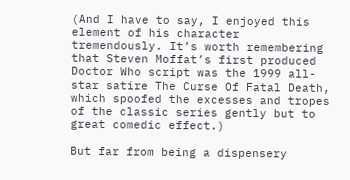(And I have to say, I enjoyed this element of his character tremendously. It’s worth remembering that Steven Moffat’s first produced Doctor Who script was the 1999 all-star satire The Curse Of Fatal Death, which spoofed the excesses and tropes of the classic series gently but to great comedic effect.)

But far from being a dispensery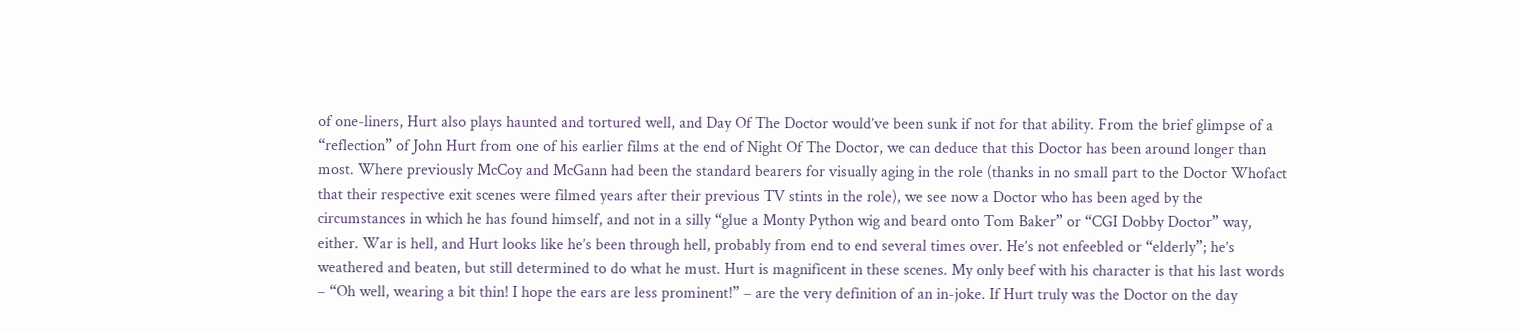of one-liners, Hurt also plays haunted and tortured well, and Day Of The Doctor would’ve been sunk if not for that ability. From the brief glimpse of a “reflection” of John Hurt from one of his earlier films at the end of Night Of The Doctor, we can deduce that this Doctor has been around longer than most. Where previously McCoy and McGann had been the standard bearers for visually aging in the role (thanks in no small part to the Doctor Whofact that their respective exit scenes were filmed years after their previous TV stints in the role), we see now a Doctor who has been aged by the circumstances in which he has found himself, and not in a silly “glue a Monty Python wig and beard onto Tom Baker” or “CGI Dobby Doctor” way, either. War is hell, and Hurt looks like he’s been through hell, probably from end to end several times over. He’s not enfeebled or “elderly”; he’s weathered and beaten, but still determined to do what he must. Hurt is magnificent in these scenes. My only beef with his character is that his last words – “Oh well, wearing a bit thin! I hope the ears are less prominent!” – are the very definition of an in-joke. If Hurt truly was the Doctor on the day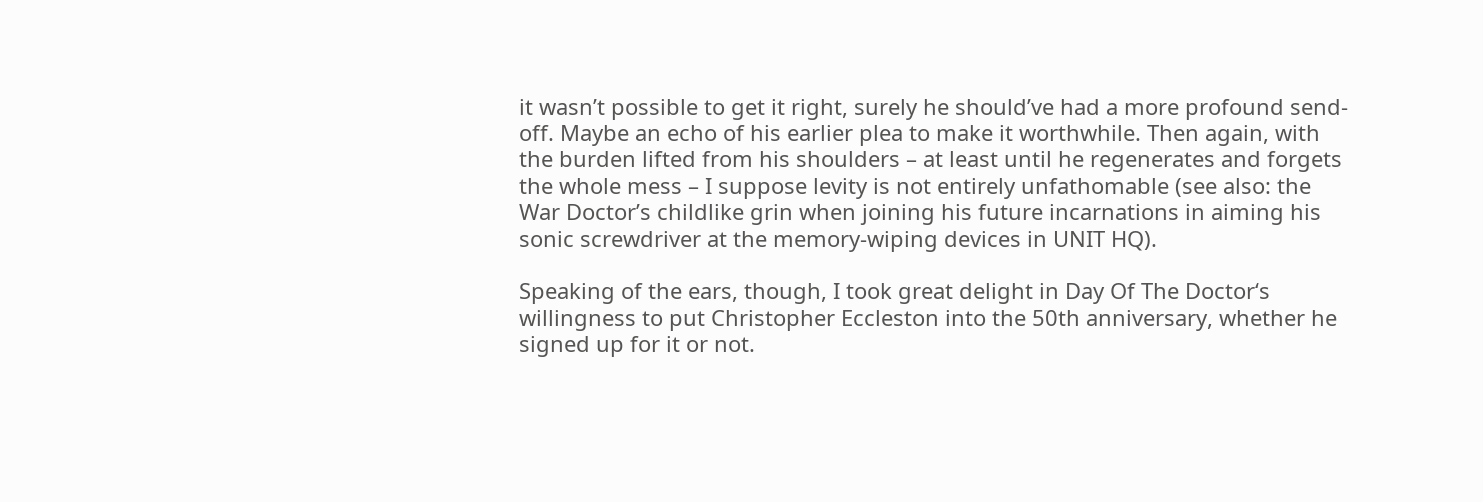it wasn’t possible to get it right, surely he should’ve had a more profound send-off. Maybe an echo of his earlier plea to make it worthwhile. Then again, with the burden lifted from his shoulders – at least until he regenerates and forgets the whole mess – I suppose levity is not entirely unfathomable (see also: the War Doctor’s childlike grin when joining his future incarnations in aiming his sonic screwdriver at the memory-wiping devices in UNIT HQ).

Speaking of the ears, though, I took great delight in Day Of The Doctor‘s willingness to put Christopher Eccleston into the 50th anniversary, whether he signed up for it or not.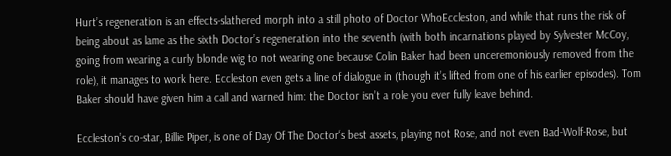Hurt’s regeneration is an effects-slathered morph into a still photo of Doctor WhoEccleston, and while that runs the risk of being about as lame as the sixth Doctor’s regeneration into the seventh (with both incarnations played by Sylvester McCoy, going from wearing a curly blonde wig to not wearing one because Colin Baker had been unceremoniously removed from the role), it manages to work here. Eccleston even gets a line of dialogue in (though it’s lifted from one of his earlier episodes). Tom Baker should have given him a call and warned him: the Doctor isn’t a role you ever fully leave behind.

Eccleston’s co-star, Billie Piper, is one of Day Of The Doctor‘s best assets, playing not Rose, and not even Bad-Wolf-Rose, but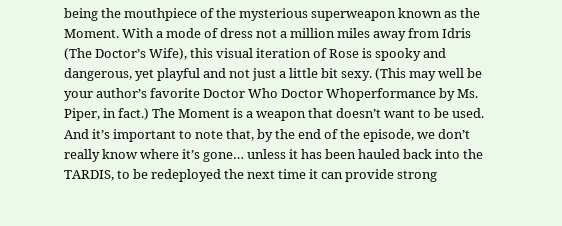being the mouthpiece of the mysterious superweapon known as the Moment. With a mode of dress not a million miles away from Idris (The Doctor’s Wife), this visual iteration of Rose is spooky and dangerous, yet playful and not just a little bit sexy. (This may well be your author’s favorite Doctor Who Doctor Whoperformance by Ms. Piper, in fact.) The Moment is a weapon that doesn’t want to be used. And it’s important to note that, by the end of the episode, we don’t really know where it’s gone… unless it has been hauled back into the TARDIS, to be redeployed the next time it can provide strong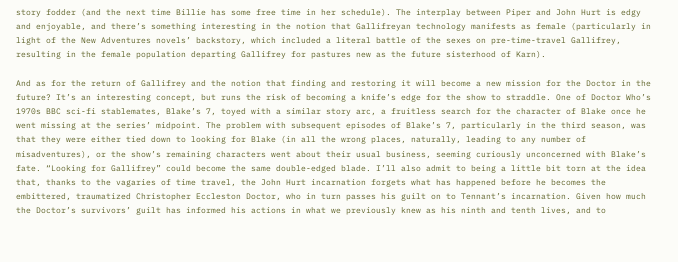story fodder (and the next time Billie has some free time in her schedule). The interplay between Piper and John Hurt is edgy and enjoyable, and there’s something interesting in the notion that Gallifreyan technology manifests as female (particularly in light of the New Adventures novels’ backstory, which included a literal battle of the sexes on pre-time-travel Gallifrey, resulting in the female population departing Gallifrey for pastures new as the future sisterhood of Karn).

And as for the return of Gallifrey and the notion that finding and restoring it will become a new mission for the Doctor in the future? It’s an interesting concept, but runs the risk of becoming a knife’s edge for the show to straddle. One of Doctor Who’s 1970s BBC sci-fi stablemates, Blake’s 7, toyed with a similar story arc, a fruitless search for the character of Blake once he went missing at the series’ midpoint. The problem with subsequent episodes of Blake’s 7, particularly in the third season, was that they were either tied down to looking for Blake (in all the wrong places, naturally, leading to any number of misadventures), or the show’s remaining characters went about their usual business, seeming curiously unconcerned with Blake’s fate. “Looking for Gallifrey” could become the same double-edged blade. I’ll also admit to being a little bit torn at the idea that, thanks to the vagaries of time travel, the John Hurt incarnation forgets what has happened before he becomes the embittered, traumatized Christopher Eccleston Doctor, who in turn passes his guilt on to Tennant’s incarnation. Given how much the Doctor’s survivors’ guilt has informed his actions in what we previously knew as his ninth and tenth lives, and to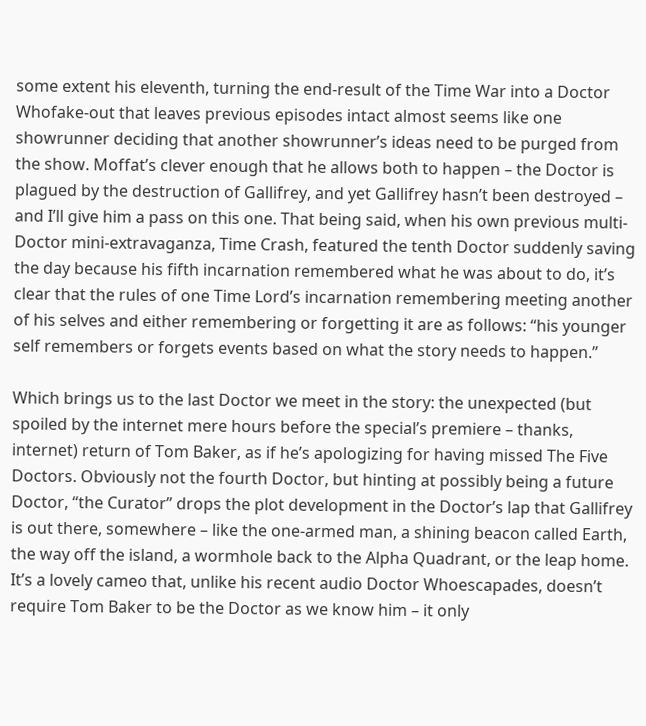some extent his eleventh, turning the end-result of the Time War into a Doctor Whofake-out that leaves previous episodes intact almost seems like one showrunner deciding that another showrunner’s ideas need to be purged from the show. Moffat’s clever enough that he allows both to happen – the Doctor is plagued by the destruction of Gallifrey, and yet Gallifrey hasn’t been destroyed – and I’ll give him a pass on this one. That being said, when his own previous multi-Doctor mini-extravaganza, Time Crash, featured the tenth Doctor suddenly saving the day because his fifth incarnation remembered what he was about to do, it’s clear that the rules of one Time Lord’s incarnation remembering meeting another of his selves and either remembering or forgetting it are as follows: “his younger self remembers or forgets events based on what the story needs to happen.”

Which brings us to the last Doctor we meet in the story: the unexpected (but spoiled by the internet mere hours before the special’s premiere – thanks, internet) return of Tom Baker, as if he’s apologizing for having missed The Five Doctors. Obviously not the fourth Doctor, but hinting at possibly being a future Doctor, “the Curator” drops the plot development in the Doctor’s lap that Gallifrey is out there, somewhere – like the one-armed man, a shining beacon called Earth, the way off the island, a wormhole back to the Alpha Quadrant, or the leap home. It’s a lovely cameo that, unlike his recent audio Doctor Whoescapades, doesn’t require Tom Baker to be the Doctor as we know him – it only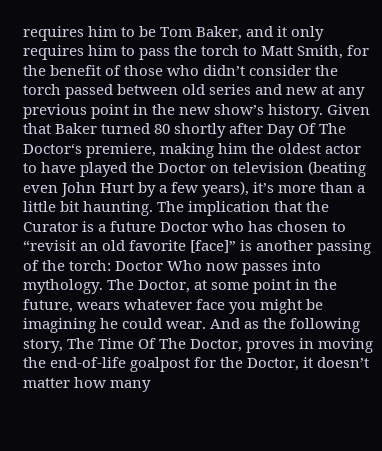requires him to be Tom Baker, and it only requires him to pass the torch to Matt Smith, for the benefit of those who didn’t consider the torch passed between old series and new at any previous point in the new show’s history. Given that Baker turned 80 shortly after Day Of The Doctor‘s premiere, making him the oldest actor to have played the Doctor on television (beating even John Hurt by a few years), it’s more than a little bit haunting. The implication that the Curator is a future Doctor who has chosen to “revisit an old favorite [face]” is another passing of the torch: Doctor Who now passes into mythology. The Doctor, at some point in the future, wears whatever face you might be imagining he could wear. And as the following story, The Time Of The Doctor, proves in moving the end-of-life goalpost for the Doctor, it doesn’t matter how many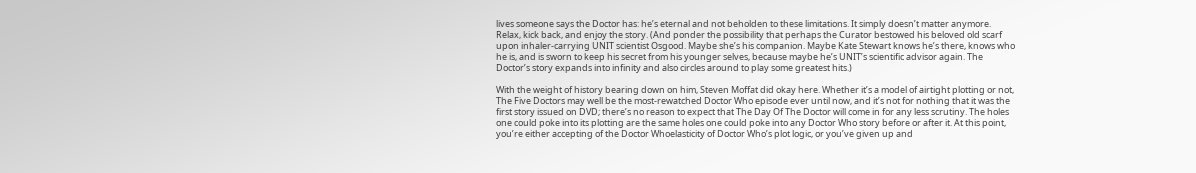lives someone says the Doctor has: he’s eternal and not beholden to these limitations. It simply doesn’t matter anymore. Relax, kick back, and enjoy the story. (And ponder the possibility that perhaps the Curator bestowed his beloved old scarf upon inhaler-carrying UNIT scientist Osgood. Maybe she’s his companion. Maybe Kate Stewart knows he’s there, knows who he is, and is sworn to keep his secret from his younger selves, because maybe he’s UNIT’s scientific advisor again. The Doctor’s story expands into infinity and also circles around to play some greatest hits.)

With the weight of history bearing down on him, Steven Moffat did okay here. Whether it’s a model of airtight plotting or not, The Five Doctors may well be the most-rewatched Doctor Who episode ever until now, and it’s not for nothing that it was the first story issued on DVD; there’s no reason to expect that The Day Of The Doctor will come in for any less scrutiny. The holes one could poke into its plotting are the same holes one could poke into any Doctor Who story before or after it. At this point, you’re either accepting of the Doctor Whoelasticity of Doctor Who’s plot logic, or you’ve given up and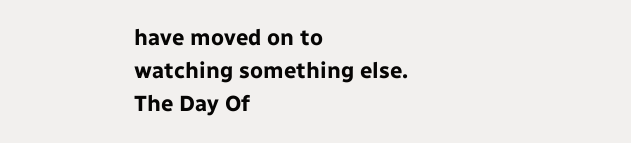have moved on to watching something else. The Day Of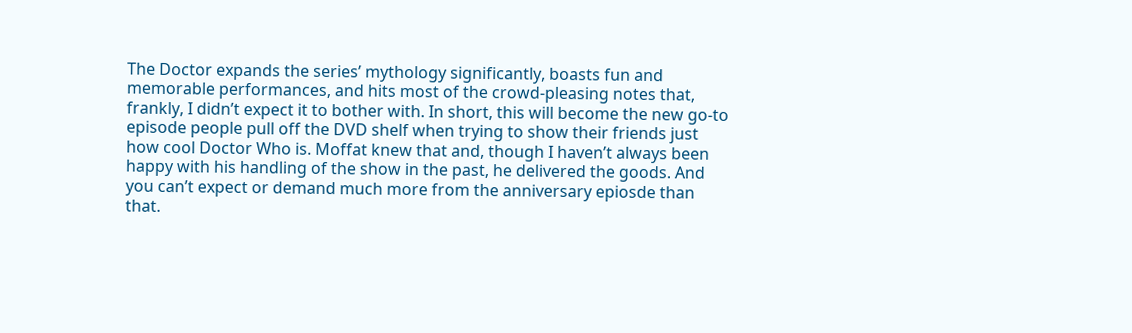The Doctor expands the series’ mythology significantly, boasts fun and memorable performances, and hits most of the crowd-pleasing notes that, frankly, I didn’t expect it to bother with. In short, this will become the new go-to episode people pull off the DVD shelf when trying to show their friends just how cool Doctor Who is. Moffat knew that and, though I haven’t always been happy with his handling of the show in the past, he delivered the goods. And you can’t expect or demand much more from the anniversary epiosde than that.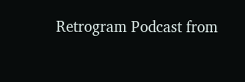Retrogram Podcast from